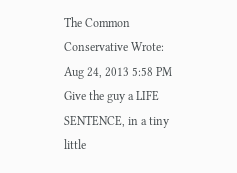The Common Conservative Wrote:
Aug 24, 2013 5:58 PM
Give the guy a LIFE SENTENCE, in a tiny little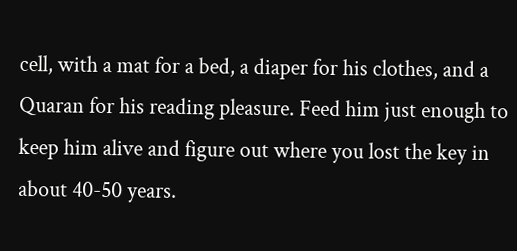cell, with a mat for a bed, a diaper for his clothes, and a Quaran for his reading pleasure. Feed him just enough to keep him alive and figure out where you lost the key in about 40-50 years.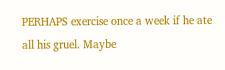PERHAPS exercise once a week if he ate all his gruel. Maybe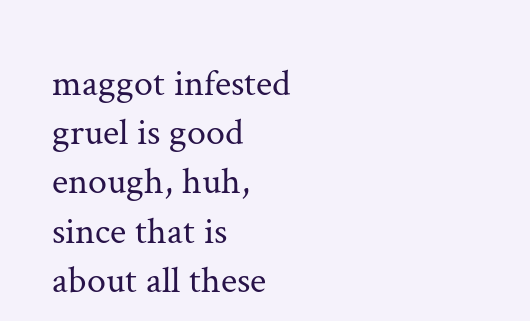maggot infested gruel is good enough, huh, since that is about all these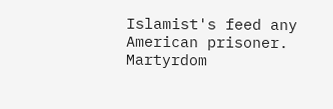Islamist's feed any American prisoner. Martyrdom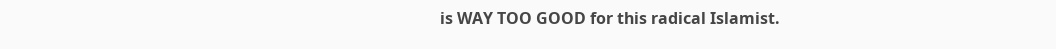is WAY TOO GOOD for this radical Islamist.